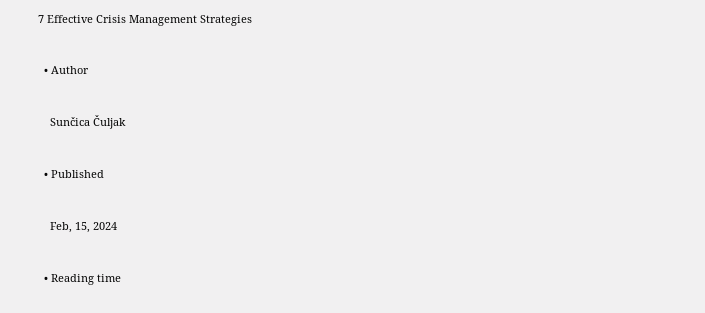7 Effective Crisis Management Strategies

  • Author

    Sunčica Čuljak

  • Published

    Feb, 15, 2024

  • Reading time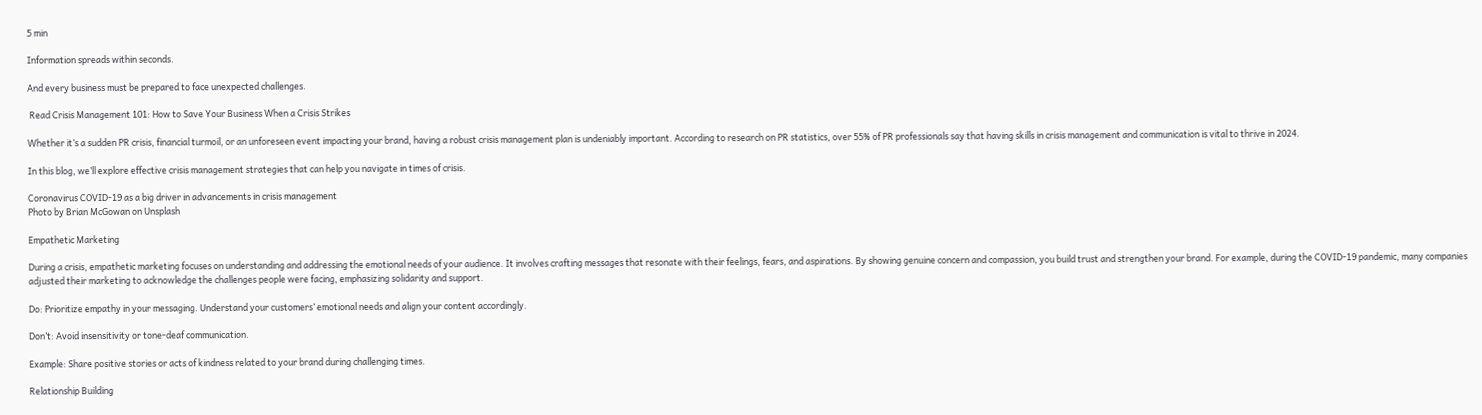5 min

Information spreads within seconds.

And every business must be prepared to face unexpected challenges.

 Read Crisis Management 101: How to Save Your Business When a Crisis Strikes

Whether it’s a sudden PR crisis, financial turmoil, or an unforeseen event impacting your brand, having a robust crisis management plan is undeniably important. According to research on PR statistics, over 55% of PR professionals say that having skills in crisis management and communication is vital to thrive in 2024.

In this blog, we’ll explore effective crisis management strategies that can help you navigate in times of crisis.

Coronavirus COVID-19 as a big driver in advancements in crisis management
Photo by Brian McGowan on Unsplash

Empathetic Marketing

During a crisis, empathetic marketing focuses on understanding and addressing the emotional needs of your audience. It involves crafting messages that resonate with their feelings, fears, and aspirations. By showing genuine concern and compassion, you build trust and strengthen your brand. For example, during the COVID-19 pandemic, many companies adjusted their marketing to acknowledge the challenges people were facing, emphasizing solidarity and support.

Do: Prioritize empathy in your messaging. Understand your customers’ emotional needs and align your content accordingly.

Don’t: Avoid insensitivity or tone-deaf communication.

Example: Share positive stories or acts of kindness related to your brand during challenging times.

Relationship Building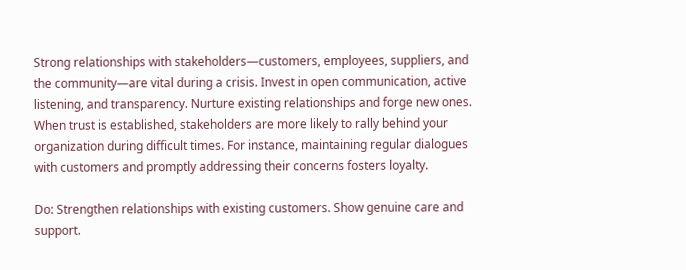Strong relationships with stakeholders—customers, employees, suppliers, and the community—are vital during a crisis. Invest in open communication, active listening, and transparency. Nurture existing relationships and forge new ones. When trust is established, stakeholders are more likely to rally behind your organization during difficult times. For instance, maintaining regular dialogues with customers and promptly addressing their concerns fosters loyalty.

Do: Strengthen relationships with existing customers. Show genuine care and support.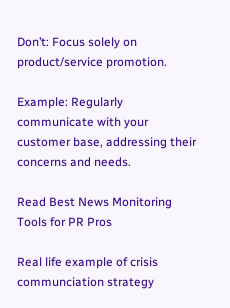Don’t: Focus solely on product/service promotion.

Example: Regularly communicate with your customer base, addressing their concerns and needs.

Read Best News Monitoring Tools for PR Pros

Real life example of crisis communciation strategy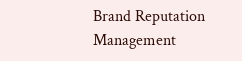Brand Reputation Management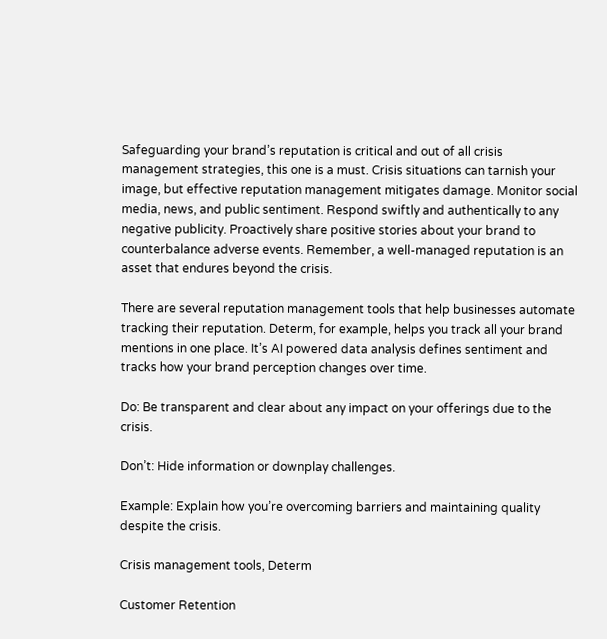Safeguarding your brand’s reputation is critical and out of all crisis management strategies, this one is a must. Crisis situations can tarnish your image, but effective reputation management mitigates damage. Monitor social media, news, and public sentiment. Respond swiftly and authentically to any negative publicity. Proactively share positive stories about your brand to counterbalance adverse events. Remember, a well-managed reputation is an asset that endures beyond the crisis.

There are several reputation management tools that help businesses automate tracking their reputation. Determ, for example, helps you track all your brand mentions in one place. It’s AI powered data analysis defines sentiment and tracks how your brand perception changes over time.

Do: Be transparent and clear about any impact on your offerings due to the crisis.

Don’t: Hide information or downplay challenges.

Example: Explain how you’re overcoming barriers and maintaining quality despite the crisis.

Crisis management tools, Determ

Customer Retention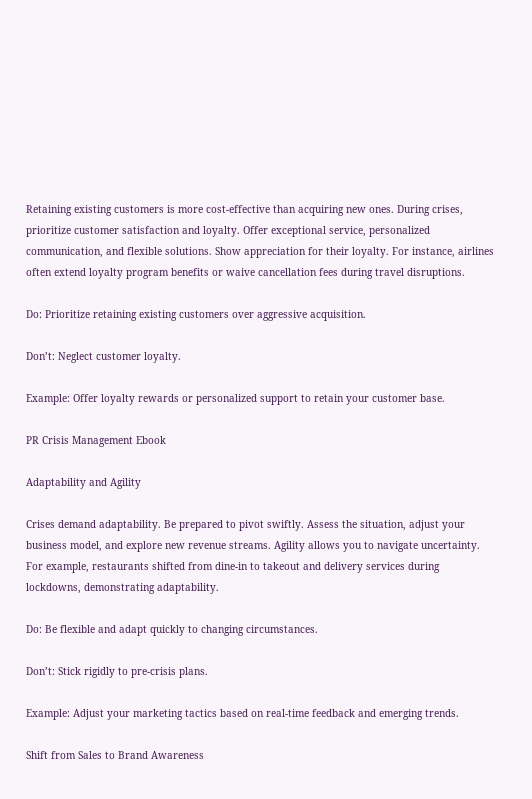Retaining existing customers is more cost-effective than acquiring new ones. During crises, prioritize customer satisfaction and loyalty. Offer exceptional service, personalized communication, and flexible solutions. Show appreciation for their loyalty. For instance, airlines often extend loyalty program benefits or waive cancellation fees during travel disruptions.

Do: Prioritize retaining existing customers over aggressive acquisition.

Don’t: Neglect customer loyalty.

Example: Offer loyalty rewards or personalized support to retain your customer base.

PR Crisis Management Ebook

Adaptability and Agility

Crises demand adaptability. Be prepared to pivot swiftly. Assess the situation, adjust your business model, and explore new revenue streams. Agility allows you to navigate uncertainty. For example, restaurants shifted from dine-in to takeout and delivery services during lockdowns, demonstrating adaptability.

Do: Be flexible and adapt quickly to changing circumstances.

Don’t: Stick rigidly to pre-crisis plans.

Example: Adjust your marketing tactics based on real-time feedback and emerging trends.

Shift from Sales to Brand Awareness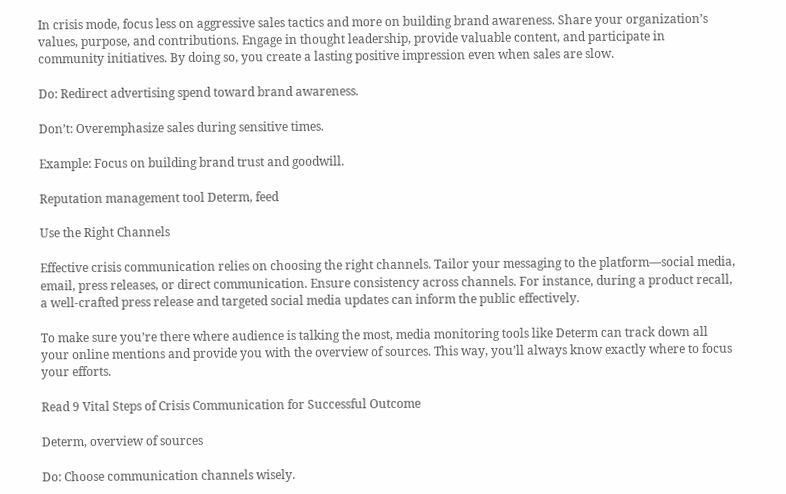In crisis mode, focus less on aggressive sales tactics and more on building brand awareness. Share your organization’s values, purpose, and contributions. Engage in thought leadership, provide valuable content, and participate in community initiatives. By doing so, you create a lasting positive impression even when sales are slow.

Do: Redirect advertising spend toward brand awareness.

Don’t: Overemphasize sales during sensitive times.

Example: Focus on building brand trust and goodwill.

Reputation management tool Determ, feed

Use the Right Channels

Effective crisis communication relies on choosing the right channels. Tailor your messaging to the platform—social media, email, press releases, or direct communication. Ensure consistency across channels. For instance, during a product recall, a well-crafted press release and targeted social media updates can inform the public effectively.

To make sure you’re there where audience is talking the most, media monitoring tools like Determ can track down all your online mentions and provide you with the overview of sources. This way, you’ll always know exactly where to focus your efforts.

Read 9 Vital Steps of Crisis Communication for Successful Outcome

Determ, overview of sources

Do: Choose communication channels wisely.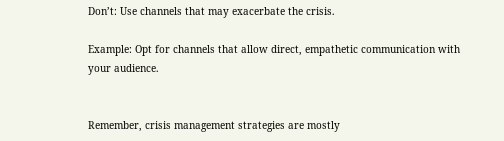Don’t: Use channels that may exacerbate the crisis.

Example: Opt for channels that allow direct, empathetic communication with your audience.


Remember, crisis management strategies are mostly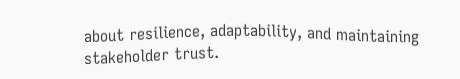about resilience, adaptability, and maintaining stakeholder trust.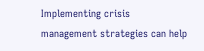Implementing crisis management strategies can help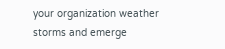your organization weather storms and emerge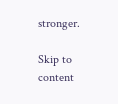stronger.

Skip to content